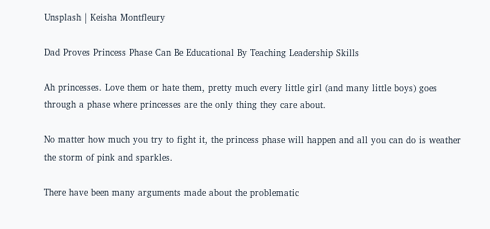Unsplash | Keisha Montfleury

Dad Proves Princess Phase Can Be Educational By Teaching Leadership Skills

Ah princesses. Love them or hate them, pretty much every little girl (and many little boys) goes through a phase where princesses are the only thing they care about.

No matter how much you try to fight it, the princess phase will happen and all you can do is weather the storm of pink and sparkles.

There have been many arguments made about the problematic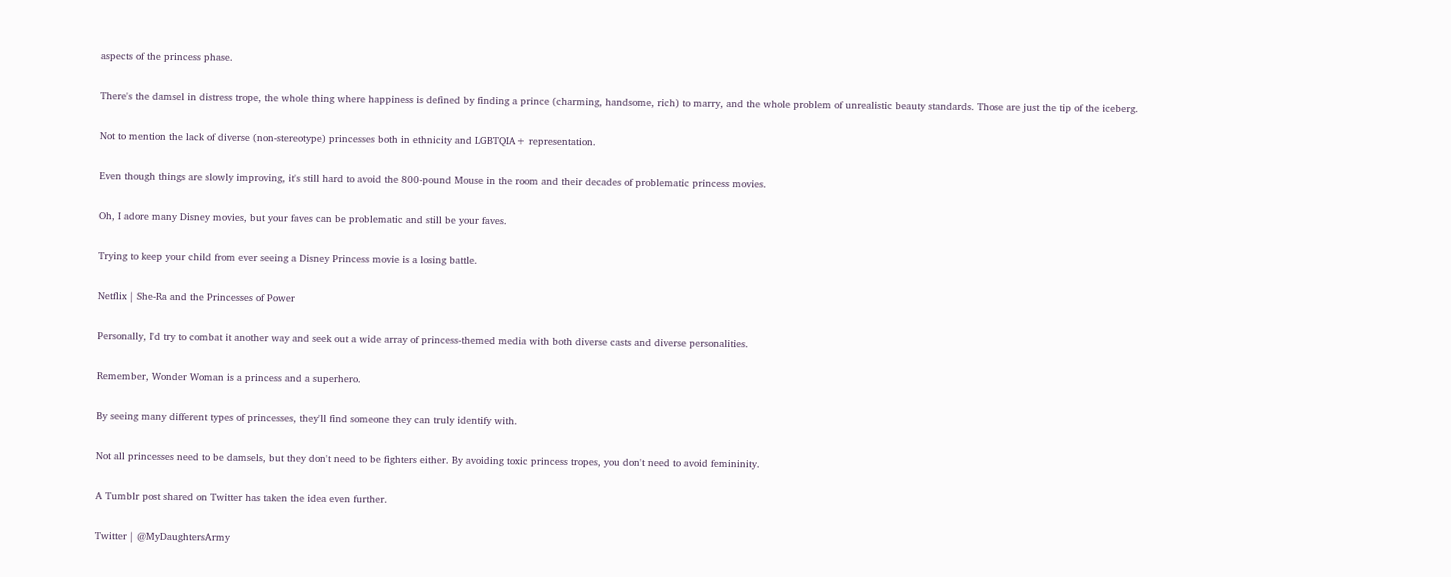aspects of the princess phase.

There's the damsel in distress trope, the whole thing where happiness is defined by finding a prince (charming, handsome, rich) to marry, and the whole problem of unrealistic beauty standards. Those are just the tip of the iceberg.

Not to mention the lack of diverse (non-stereotype) princesses both in ethnicity and LGBTQIA+ representation.

Even though things are slowly improving, it's still hard to avoid the 800-pound Mouse in the room and their decades of problematic princess movies.

Oh, I adore many Disney movies, but your faves can be problematic and still be your faves.

Trying to keep your child from ever seeing a Disney Princess movie is a losing battle.

Netflix | She-Ra and the Princesses of Power

Personally, I'd try to combat it another way and seek out a wide array of princess-themed media with both diverse casts and diverse personalities.

Remember, Wonder Woman is a princess and a superhero.

By seeing many different types of princesses, they'll find someone they can truly identify with.

Not all princesses need to be damsels, but they don't need to be fighters either. By avoiding toxic princess tropes, you don't need to avoid femininity.

A Tumblr post shared on Twitter has taken the idea even further.

Twitter | @MyDaughtersArmy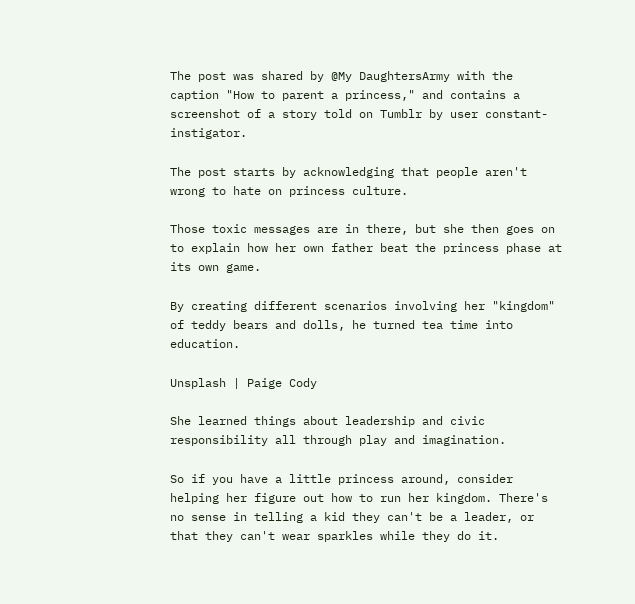The post was shared by @My DaughtersArmy with the caption "How to parent a princess," and contains a screenshot of a story told on Tumblr by user constant-instigator.

The post starts by acknowledging that people aren't wrong to hate on princess culture.

Those toxic messages are in there, but she then goes on to explain how her own father beat the princess phase at its own game.

By creating different scenarios involving her "kingdom" of teddy bears and dolls, he turned tea time into education.

Unsplash | Paige Cody

She learned things about leadership and civic responsibility all through play and imagination.

So if you have a little princess around, consider helping her figure out how to run her kingdom. There's no sense in telling a kid they can't be a leader, or that they can't wear sparkles while they do it.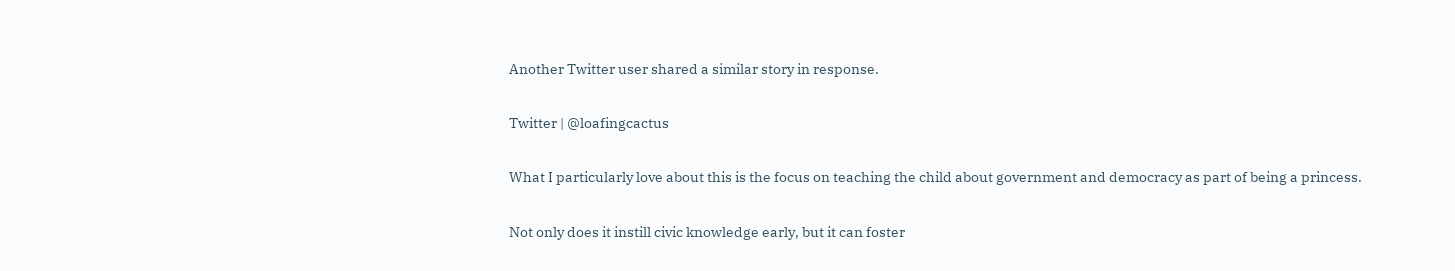Another Twitter user shared a similar story in response.

Twitter | @loafingcactus

What I particularly love about this is the focus on teaching the child about government and democracy as part of being a princess.

Not only does it instill civic knowledge early, but it can foster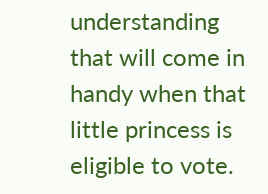understanding that will come in handy when that little princess is eligible to vote.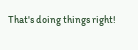That's doing things right!